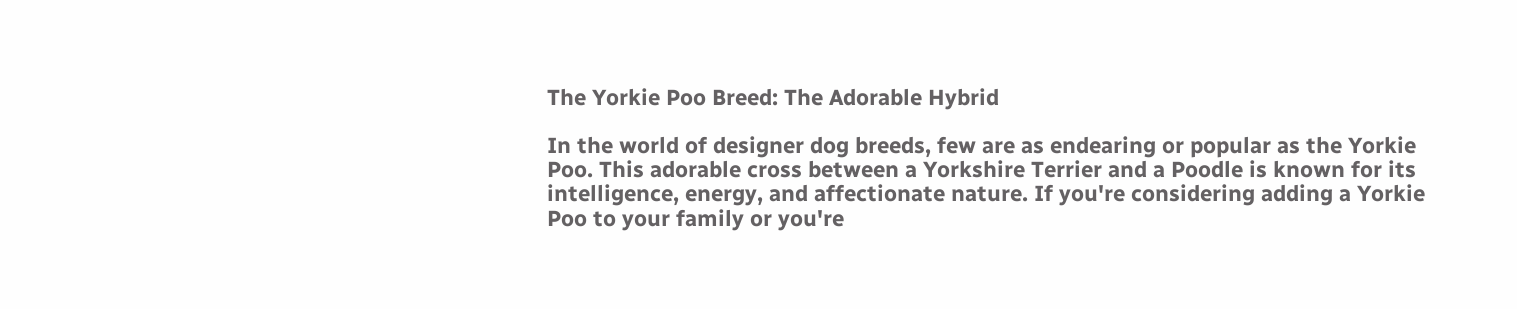The Yorkie Poo Breed: The Adorable Hybrid

In the world of designer dog breeds, few are as endearing or popular as the Yorkie Poo. This adorable cross between a Yorkshire Terrier and a Poodle is known for its intelligence, energy, and affectionate nature. If you're considering adding a Yorkie Poo to your family or you're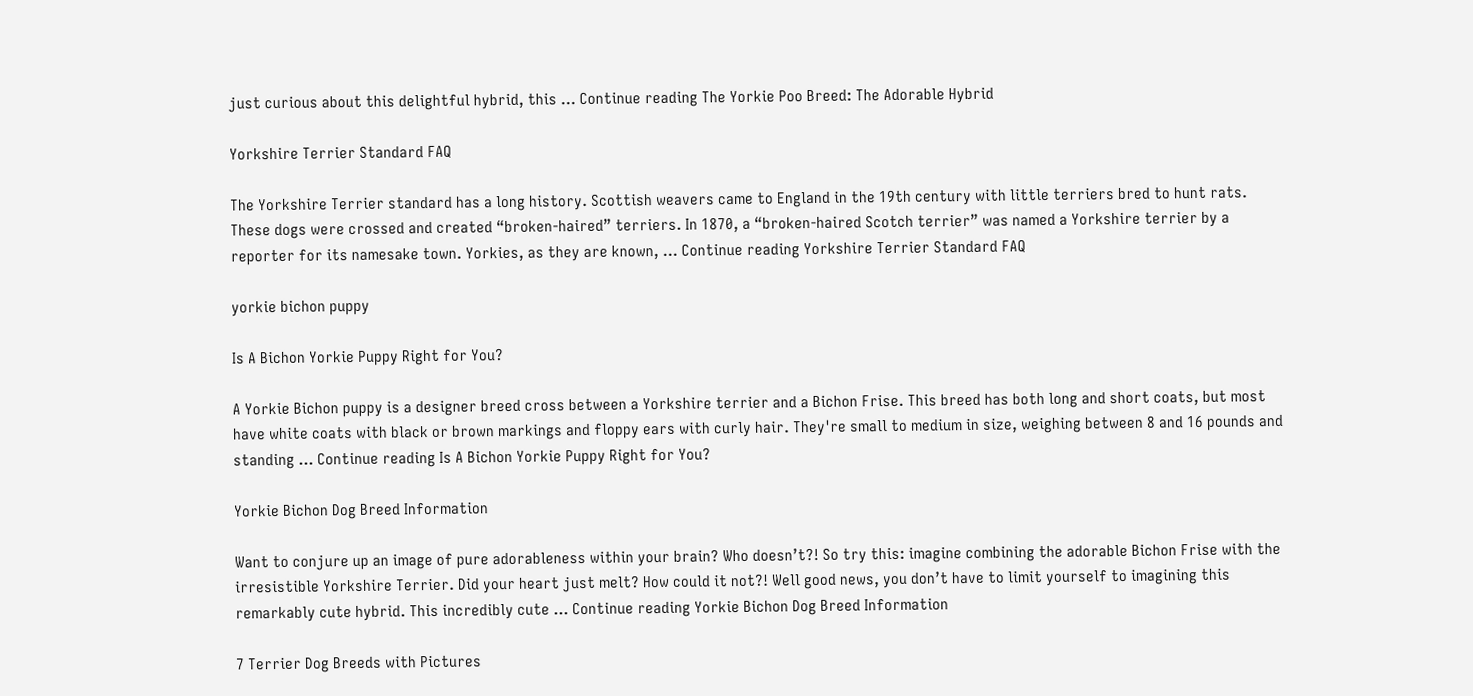just curious about this delightful hybrid, this … Continue reading The Yorkie Poo Breed: The Adorable Hybrid

Yorkshire Terrier Standard FAQ

The Yorkshire Terrier standard has a long history. Scottish weavers came to England in the 19th century with little terriers bred to hunt rats. These dogs were crossed and created “broken-haired” terriers. In 1870, a “broken-haired Scotch terrier” was named a Yorkshire terrier by a reporter for its namesake town. Yorkies, as they are known, … Continue reading Yorkshire Terrier Standard FAQ

yorkie bichon puppy

Is A Bichon Yorkie Puppy Right for You?

A Yorkie Bichon puppy is a designer breed cross between a Yorkshire terrier and a Bichon Frise. This breed has both long and short coats, but most have white coats with black or brown markings and floppy ears with curly hair. They're small to medium in size, weighing between 8 and 16 pounds and standing … Continue reading Is A Bichon Yorkie Puppy Right for You?

Yorkie Bichon Dog Breed Information

Want to conjure up an image of pure adorableness within your brain? Who doesn’t?! So try this: imagine combining the adorable Bichon Frise with the irresistible Yorkshire Terrier. Did your heart just melt? How could it not?! Well good news, you don’t have to limit yourself to imagining this remarkably cute hybrid. This incredibly cute … Continue reading Yorkie Bichon Dog Breed Information

7 Terrier Dog Breeds with Pictures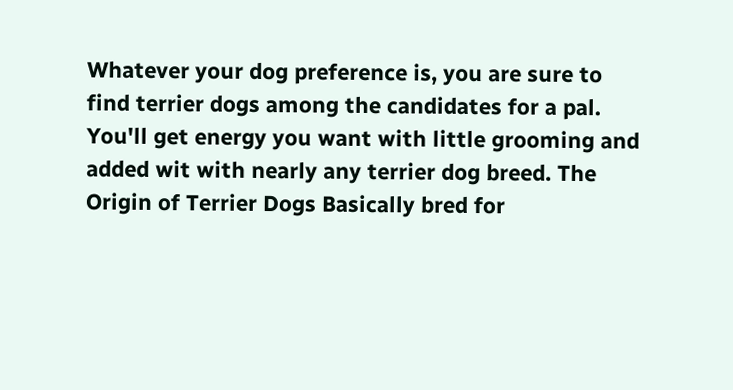Whatever your dog preference is, you are sure to find terrier dogs among the candidates for a pal. You'll get energy you want with little grooming and added wit with nearly any terrier dog breed. The Origin of Terrier Dogs Basically bred for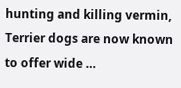hunting and killing vermin, Terrier dogs are now known to offer wide …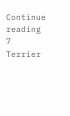Continue reading 7 Terrier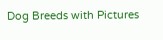Dog Breeds with Pictures